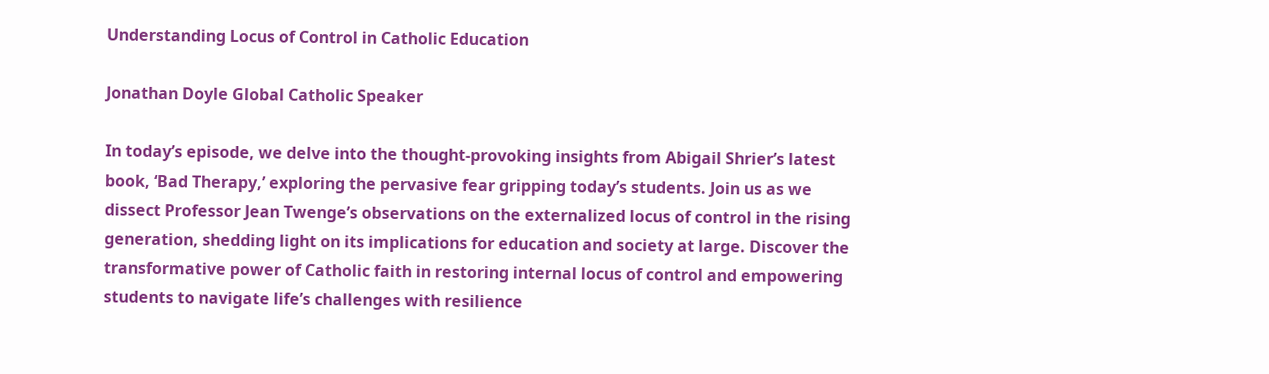Understanding Locus of Control in Catholic Education

Jonathan Doyle Global Catholic Speaker

In today’s episode, we delve into the thought-provoking insights from Abigail Shrier’s latest book, ‘Bad Therapy,’ exploring the pervasive fear gripping today’s students. Join us as we dissect Professor Jean Twenge’s observations on the externalized locus of control in the rising generation, shedding light on its implications for education and society at large. Discover the transformative power of Catholic faith in restoring internal locus of control and empowering students to navigate life’s challenges with resilience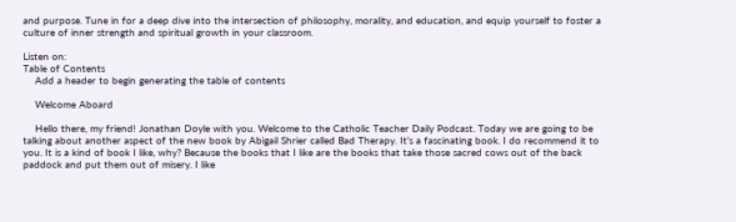and purpose. Tune in for a deep dive into the intersection of philosophy, morality, and education, and equip yourself to foster a culture of inner strength and spiritual growth in your classroom.

Listen on:
Table of Contents
    Add a header to begin generating the table of contents

    Welcome Aboard

    Hello there, my friend! Jonathan Doyle with you. Welcome to the Catholic Teacher Daily Podcast. Today we are going to be talking about another aspect of the new book by Abigail Shrier called Bad Therapy. It’s a fascinating book. I do recommend it to you. It is a kind of book I like, why? Because the books that I like are the books that take those sacred cows out of the back paddock and put them out of misery. I like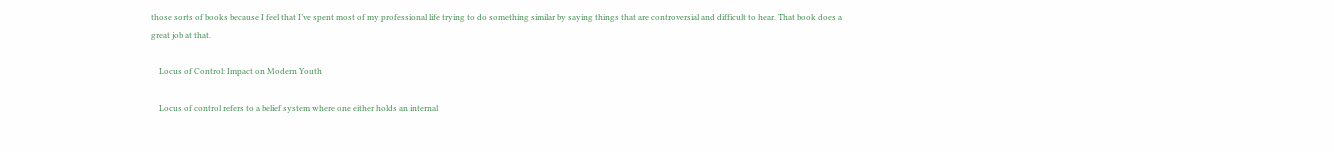those sorts of books because I feel that I’ve spent most of my professional life trying to do something similar by saying things that are controversial and difficult to hear. That book does a great job at that.

    Locus of Control: Impact on Modern Youth

    Locus of control refers to a belief system where one either holds an internal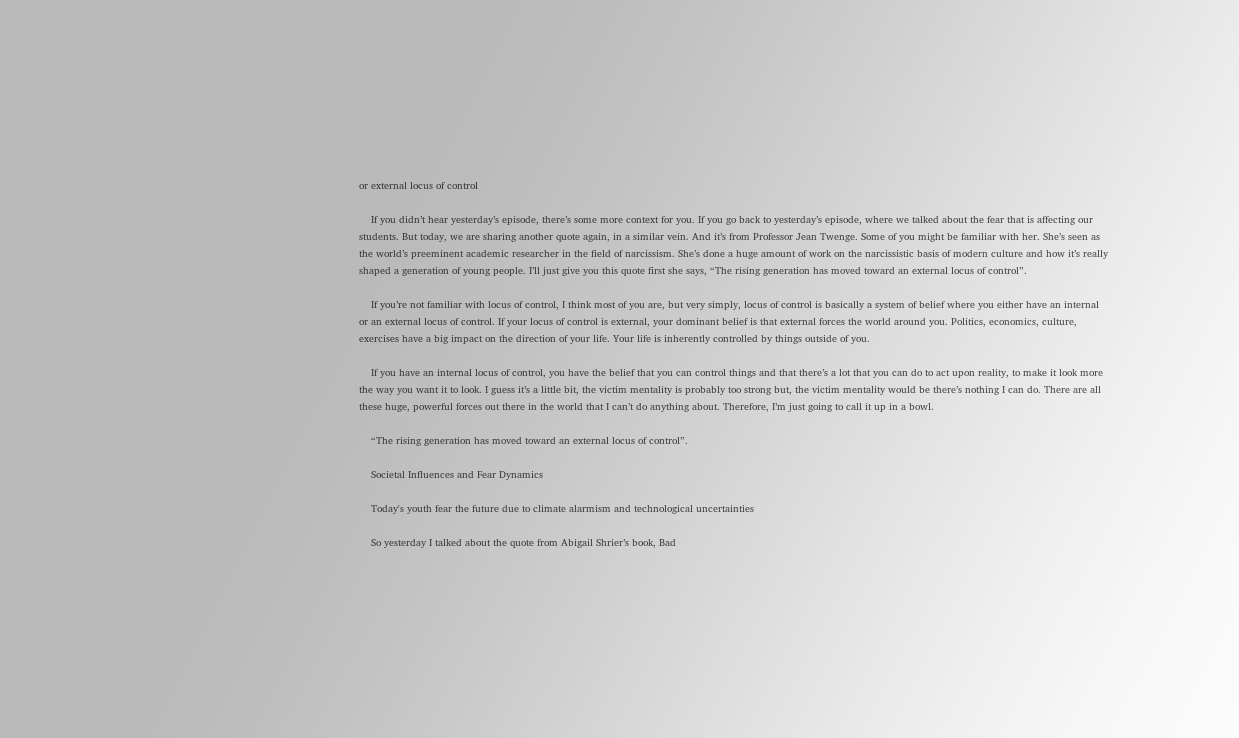or external locus of control

    If you didn’t hear yesterday’s episode, there’s some more context for you. If you go back to yesterday’s episode, where we talked about the fear that is affecting our students. But today, we are sharing another quote again, in a similar vein. And it’s from Professor Jean Twenge. Some of you might be familiar with her. She’s seen as the world’s preeminent academic researcher in the field of narcissism. She’s done a huge amount of work on the narcissistic basis of modern culture and how it’s really shaped a generation of young people. I’ll just give you this quote first she says, “The rising generation has moved toward an external locus of control”.

    If you’re not familiar with locus of control, I think most of you are, but very simply, locus of control is basically a system of belief where you either have an internal or an external locus of control. If your locus of control is external, your dominant belief is that external forces the world around you. Politics, economics, culture, exercises have a big impact on the direction of your life. Your life is inherently controlled by things outside of you.

    If you have an internal locus of control, you have the belief that you can control things and that there’s a lot that you can do to act upon reality, to make it look more the way you want it to look. I guess it’s a little bit, the victim mentality is probably too strong but, the victim mentality would be there’s nothing I can do. There are all these huge, powerful forces out there in the world that I can’t do anything about. Therefore, I’m just going to call it up in a bowl.

    “The rising generation has moved toward an external locus of control”.

    Societal Influences and Fear Dynamics

    Today's youth fear the future due to climate alarmism and technological uncertainties

    So yesterday I talked about the quote from Abigail Shrier’s book, Bad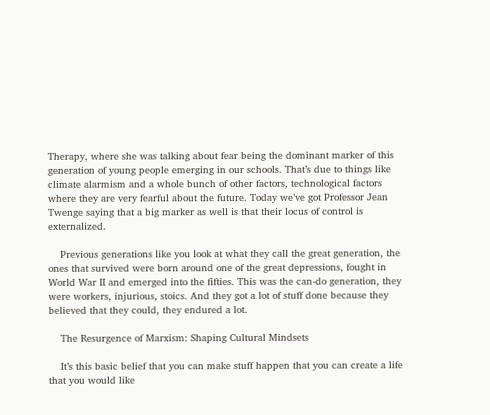Therapy, where she was talking about fear being the dominant marker of this generation of young people emerging in our schools. That’s due to things like climate alarmism and a whole bunch of other factors, technological factors where they are very fearful about the future. Today we’ve got Professor Jean Twenge saying that a big marker as well is that their locus of control is externalized.

    Previous generations like you look at what they call the great generation, the ones that survived were born around one of the great depressions, fought in World War II and emerged into the fifties. This was the can-do generation, they were workers, injurious, stoics. And they got a lot of stuff done because they believed that they could, they endured a lot.

    The Resurgence of Marxism: Shaping Cultural Mindsets

    It’s this basic belief that you can make stuff happen that you can create a life that you would like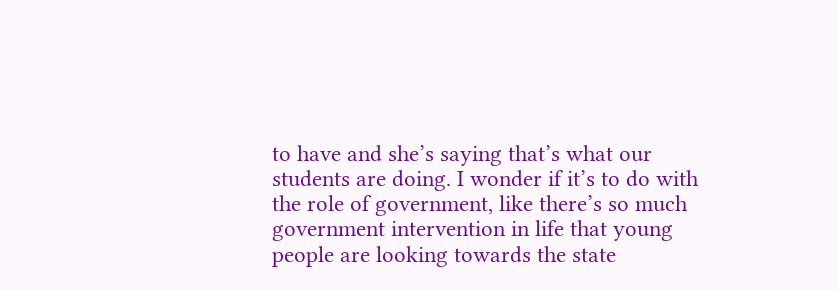to have and she’s saying that’s what our students are doing. I wonder if it’s to do with the role of government, like there’s so much government intervention in life that young people are looking towards the state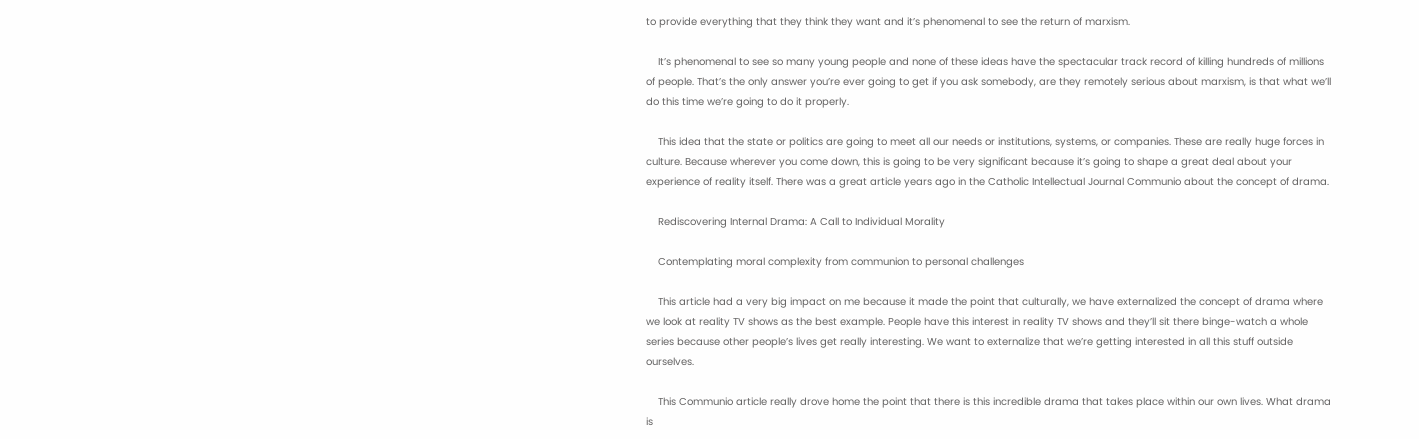to provide everything that they think they want and it’s phenomenal to see the return of marxism.

    It’s phenomenal to see so many young people and none of these ideas have the spectacular track record of killing hundreds of millions of people. That’s the only answer you’re ever going to get if you ask somebody, are they remotely serious about marxism, is that what we’ll do this time we’re going to do it properly.

    This idea that the state or politics are going to meet all our needs or institutions, systems, or companies. These are really huge forces in culture. Because wherever you come down, this is going to be very significant because it’s going to shape a great deal about your experience of reality itself. There was a great article years ago in the Catholic Intellectual Journal Communio about the concept of drama.

    Rediscovering Internal Drama: A Call to Individual Morality

    Contemplating moral complexity from communion to personal challenges

    This article had a very big impact on me because it made the point that culturally, we have externalized the concept of drama where we look at reality TV shows as the best example. People have this interest in reality TV shows and they’ll sit there binge-watch a whole series because other people’s lives get really interesting. We want to externalize that we’re getting interested in all this stuff outside ourselves.

    This Communio article really drove home the point that there is this incredible drama that takes place within our own lives. What drama is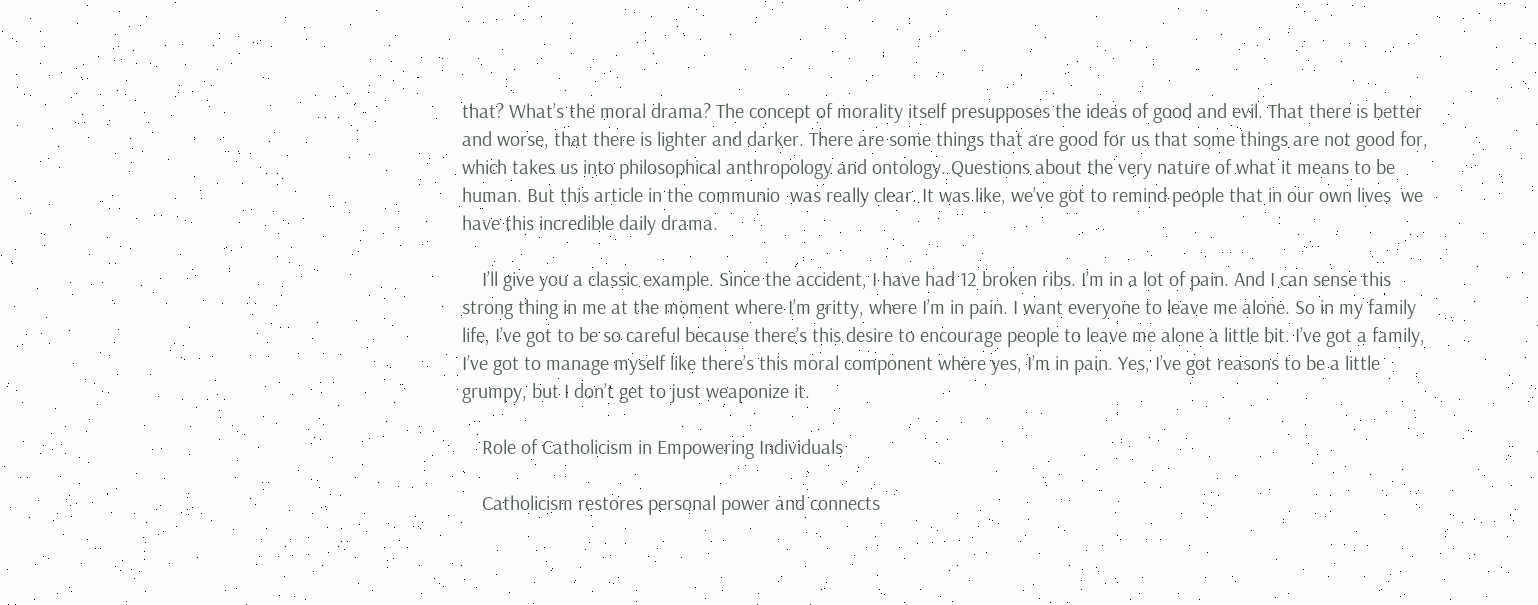that? What’s the moral drama? The concept of morality itself presupposes the ideas of good and evil. That there is better and worse, that there is lighter and darker. There are some things that are good for us that some things are not good for, which takes us into philosophical anthropology and ontology. Questions about the very nature of what it means to be human. But this article in the communio  was really clear. It was like, we’ve got to remind people that in our own lives  we have this incredible daily drama.

    I’ll give you a classic example. Since the accident, I have had 12 broken ribs. I’m in a lot of pain. And I can sense this strong thing in me at the moment where I’m gritty, where I’m in pain. I want everyone to leave me alone. So in my family life, I’ve got to be so careful because there’s this desire to encourage people to leave me alone a little bit. I’ve got a family, I’ve got to manage myself like there’s this moral component where yes, I’m in pain. Yes, I’ve got reasons to be a little grumpy, but I don’t get to just weaponize it.

    Role of Catholicism in Empowering Individuals

    Catholicism restores personal power and connects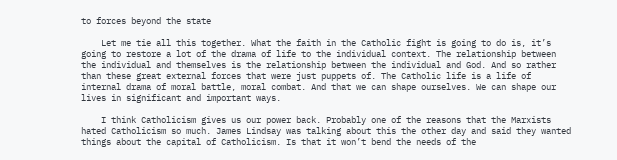to forces beyond the state

    Let me tie all this together. What the faith in the Catholic fight is going to do is, it’s going to restore a lot of the drama of life to the individual context. The relationship between the individual and themselves is the relationship between the individual and God. And so rather than these great external forces that were just puppets of. The Catholic life is a life of internal drama of moral battle, moral combat. And that we can shape ourselves. We can shape our lives in significant and important ways.

    I think Catholicism gives us our power back. Probably one of the reasons that the Marxists hated Catholicism so much. James Lindsay was talking about this the other day and said they wanted things about the capital of Catholicism. Is that it won’t bend the needs of the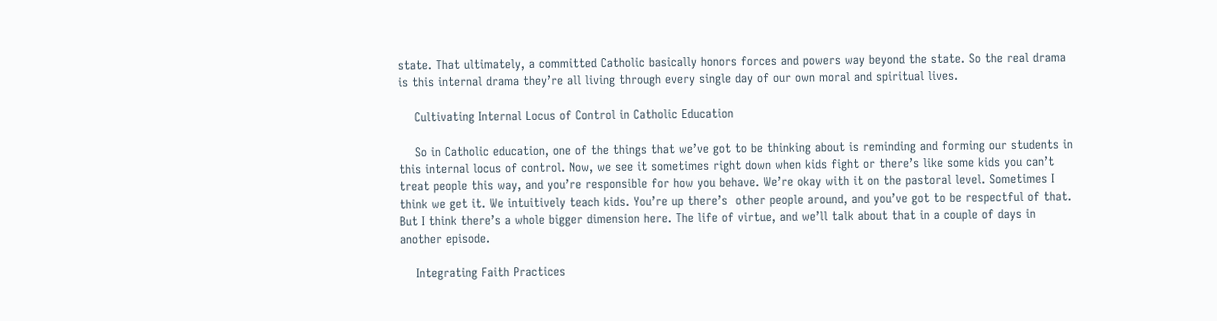state. That ultimately, a committed Catholic basically honors forces and powers way beyond the state. So the real drama is this internal drama they’re all living through every single day of our own moral and spiritual lives.

    Cultivating Internal Locus of Control in Catholic Education

    So in Catholic education, one of the things that we’ve got to be thinking about is reminding and forming our students in this internal locus of control. Now, we see it sometimes right down when kids fight or there’s like some kids you can’t treat people this way, and you’re responsible for how you behave. We’re okay with it on the pastoral level. Sometimes I think we get it. We intuitively teach kids. You’re up there’s  other people around, and you’ve got to be respectful of that. But I think there’s a whole bigger dimension here. The life of virtue, and we’ll talk about that in a couple of days in another episode.

    Integrating Faith Practices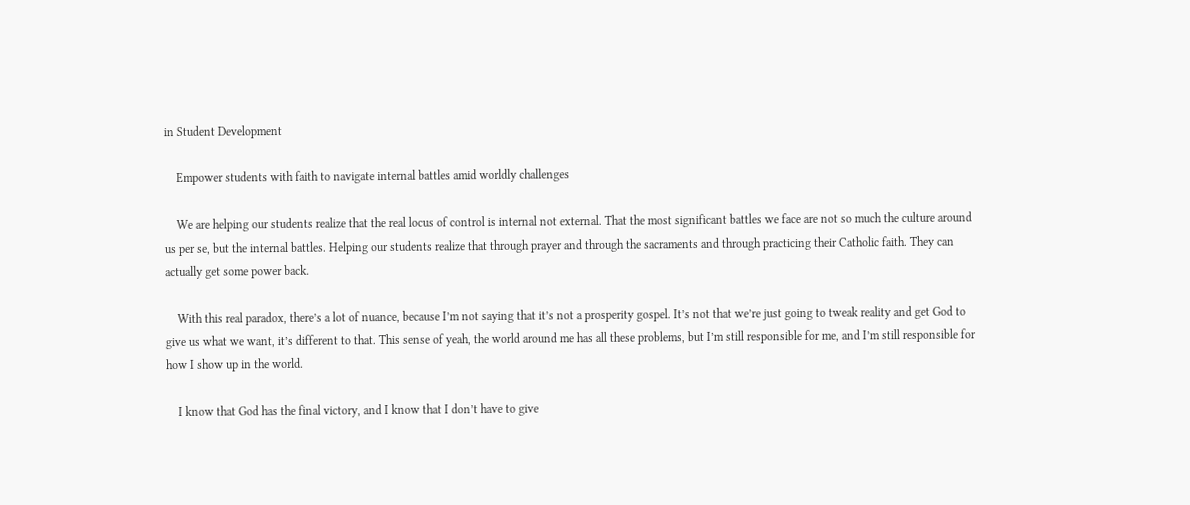in Student Development

    Empower students with faith to navigate internal battles amid worldly challenges

    We are helping our students realize that the real locus of control is internal not external. That the most significant battles we face are not so much the culture around us per se, but the internal battles. Helping our students realize that through prayer and through the sacraments and through practicing their Catholic faith. They can actually get some power back.

    With this real paradox, there’s a lot of nuance, because I’m not saying that it’s not a prosperity gospel. It’s not that we’re just going to tweak reality and get God to give us what we want, it’s different to that. This sense of yeah, the world around me has all these problems, but I’m still responsible for me, and I’m still responsible for how I show up in the world.

    I know that God has the final victory, and I know that I don’t have to give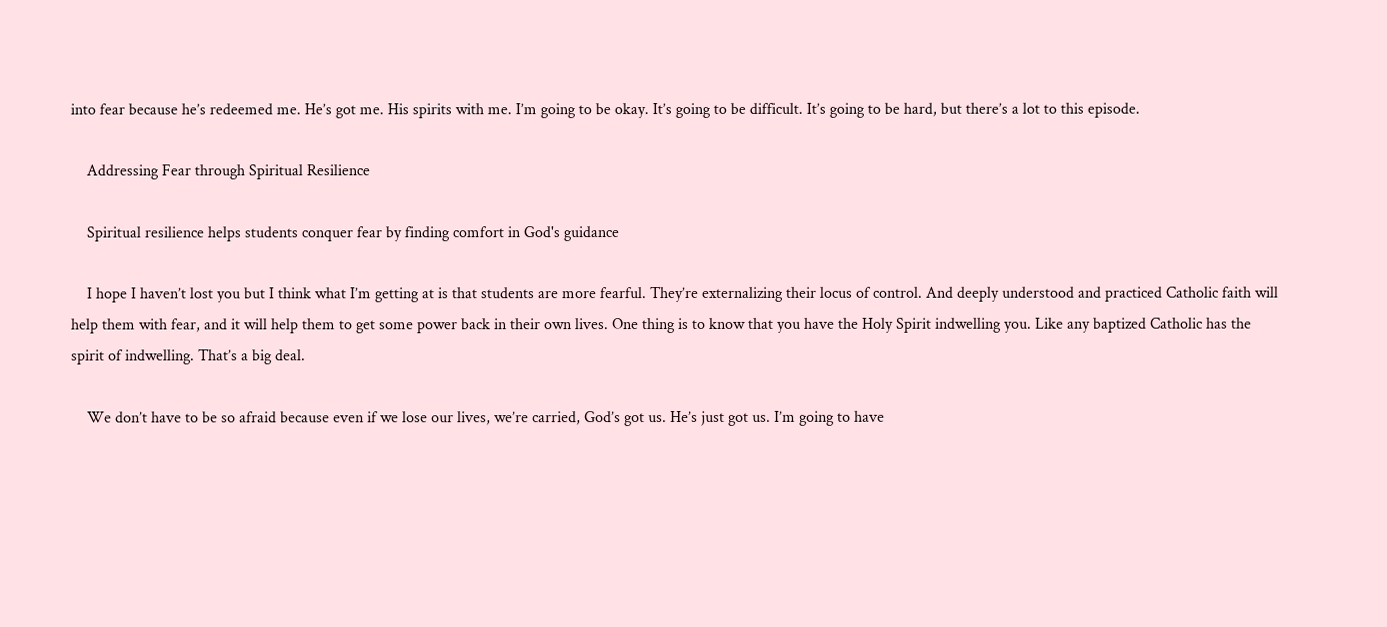into fear because he’s redeemed me. He’s got me. His spirits with me. I’m going to be okay. It’s going to be difficult. It’s going to be hard, but there’s a lot to this episode.

    Addressing Fear through Spiritual Resilience

    Spiritual resilience helps students conquer fear by finding comfort in God's guidance

    I hope I haven’t lost you but I think what I’m getting at is that students are more fearful. They’re externalizing their locus of control. And deeply understood and practiced Catholic faith will help them with fear, and it will help them to get some power back in their own lives. One thing is to know that you have the Holy Spirit indwelling you. Like any baptized Catholic has the spirit of indwelling. That’s a big deal.

    We don’t have to be so afraid because even if we lose our lives, we’re carried, God’s got us. He’s just got us. I’m going to have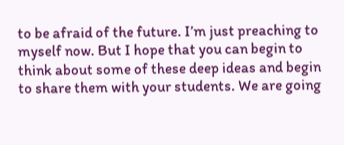to be afraid of the future. I’m just preaching to myself now. But I hope that you can begin to think about some of these deep ideas and begin to share them with your students. We are going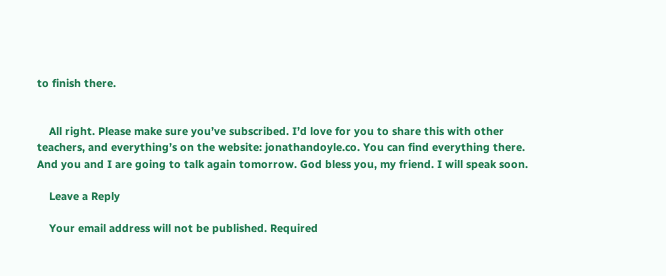to finish there.


    All right. Please make sure you’ve subscribed. I’d love for you to share this with other teachers, and everything’s on the website: jonathandoyle.co. You can find everything there. And you and I are going to talk again tomorrow. God bless you, my friend. I will speak soon.

    Leave a Reply

    Your email address will not be published. Required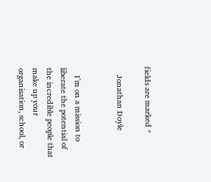fields are marked *

    Jonathan Doyle


    I’m on a mission to liberate the potential of the incredible people that make up your organisation, school, or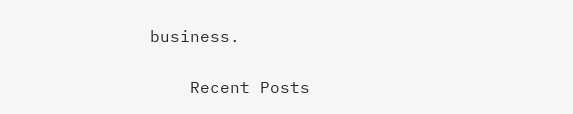business.

    Recent Posts